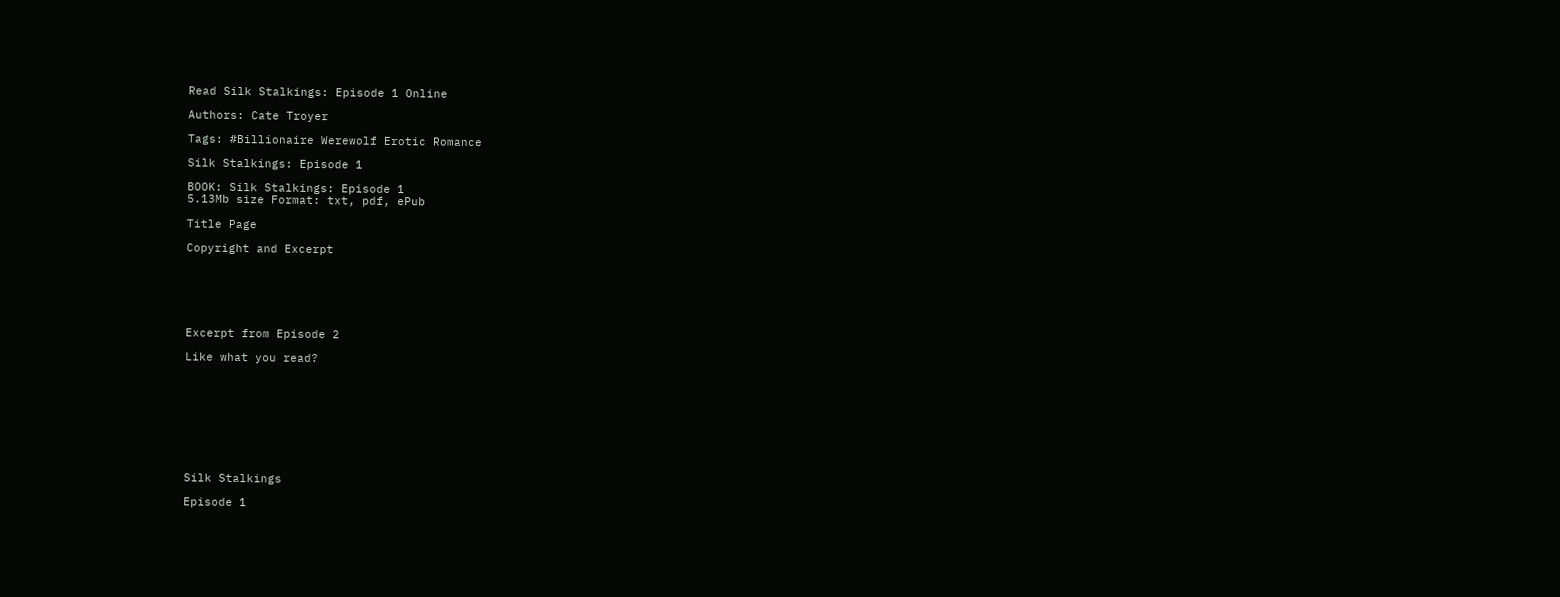Read Silk Stalkings: Episode 1 Online

Authors: Cate Troyer

Tags: #Billionaire Werewolf Erotic Romance

Silk Stalkings: Episode 1

BOOK: Silk Stalkings: Episode 1
5.13Mb size Format: txt, pdf, ePub

Title Page

Copyright and Excerpt






Excerpt from Episode 2

Like what you read?









Silk Stalkings

Episode 1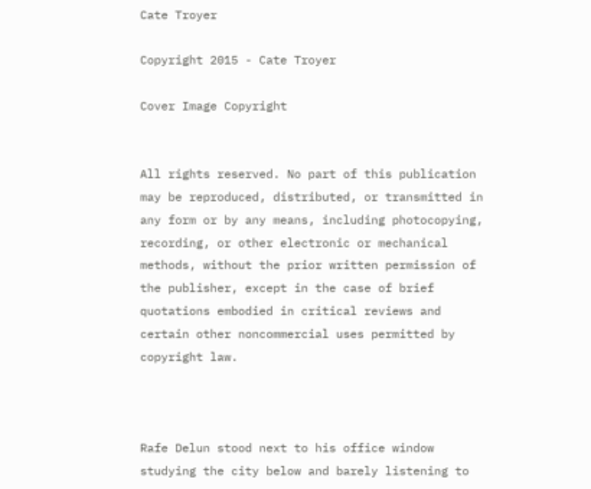Cate Troyer

Copyright 2015 - Cate Troyer

Cover Image Copyright


All rights reserved. No part of this publication may be reproduced, distributed, or transmitted in any form or by any means, including photocopying, recording, or other electronic or mechanical methods, without the prior written permission of the publisher, except in the case of brief quotations embodied in critical reviews and certain other noncommercial uses permitted by copyright law.



Rafe Delun stood next to his office window studying the city below and barely listening to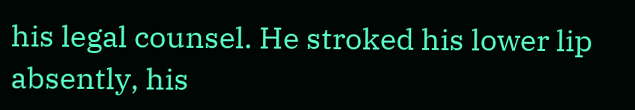his legal counsel. He stroked his lower lip absently, his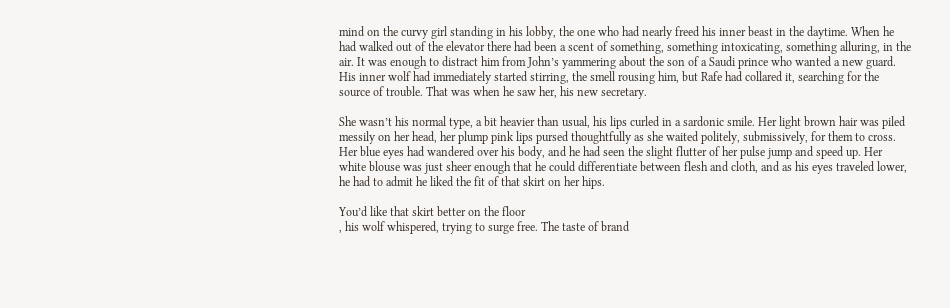mind on the curvy girl standing in his lobby, the one who had nearly freed his inner beast in the daytime. When he had walked out of the elevator there had been a scent of something, something intoxicating, something alluring, in the air. It was enough to distract him from John’s yammering about the son of a Saudi prince who wanted a new guard. His inner wolf had immediately started stirring, the smell rousing him, but Rafe had collared it, searching for the source of trouble. That was when he saw her, his new secretary.

She wasn’t his normal type, a bit heavier than usual, his lips curled in a sardonic smile. Her light brown hair was piled messily on her head, her plump pink lips pursed thoughtfully as she waited politely, submissively, for them to cross. Her blue eyes had wandered over his body, and he had seen the slight flutter of her pulse jump and speed up. Her white blouse was just sheer enough that he could differentiate between flesh and cloth, and as his eyes traveled lower, he had to admit he liked the fit of that skirt on her hips.

You’d like that skirt better on the floor
, his wolf whispered, trying to surge free. The taste of brand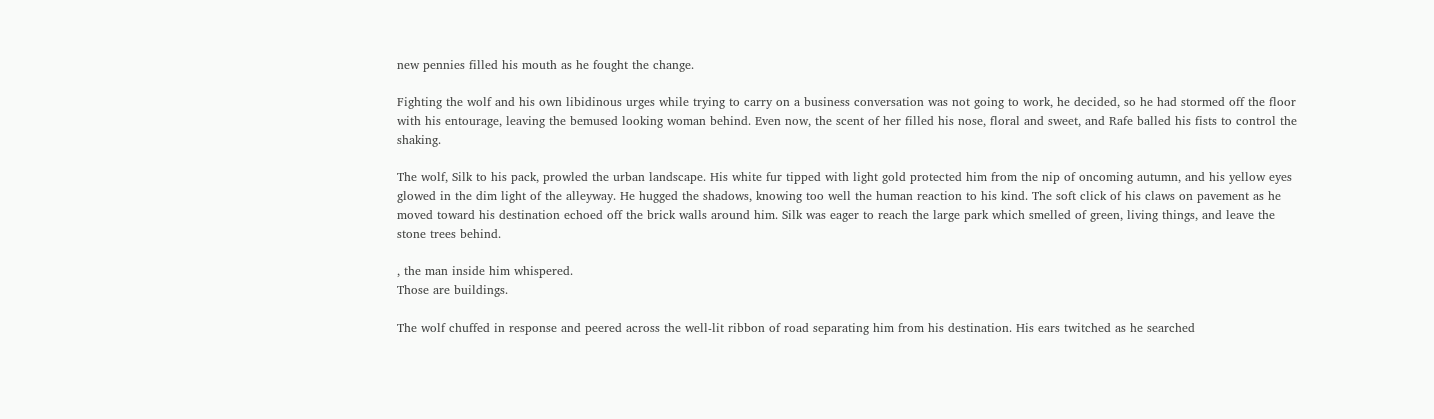new pennies filled his mouth as he fought the change.

Fighting the wolf and his own libidinous urges while trying to carry on a business conversation was not going to work, he decided, so he had stormed off the floor with his entourage, leaving the bemused looking woman behind. Even now, the scent of her filled his nose, floral and sweet, and Rafe balled his fists to control the shaking.

The wolf, Silk to his pack, prowled the urban landscape. His white fur tipped with light gold protected him from the nip of oncoming autumn, and his yellow eyes glowed in the dim light of the alleyway. He hugged the shadows, knowing too well the human reaction to his kind. The soft click of his claws on pavement as he moved toward his destination echoed off the brick walls around him. Silk was eager to reach the large park which smelled of green, living things, and leave the stone trees behind.

, the man inside him whispered.
Those are buildings.

The wolf chuffed in response and peered across the well-lit ribbon of road separating him from his destination. His ears twitched as he searched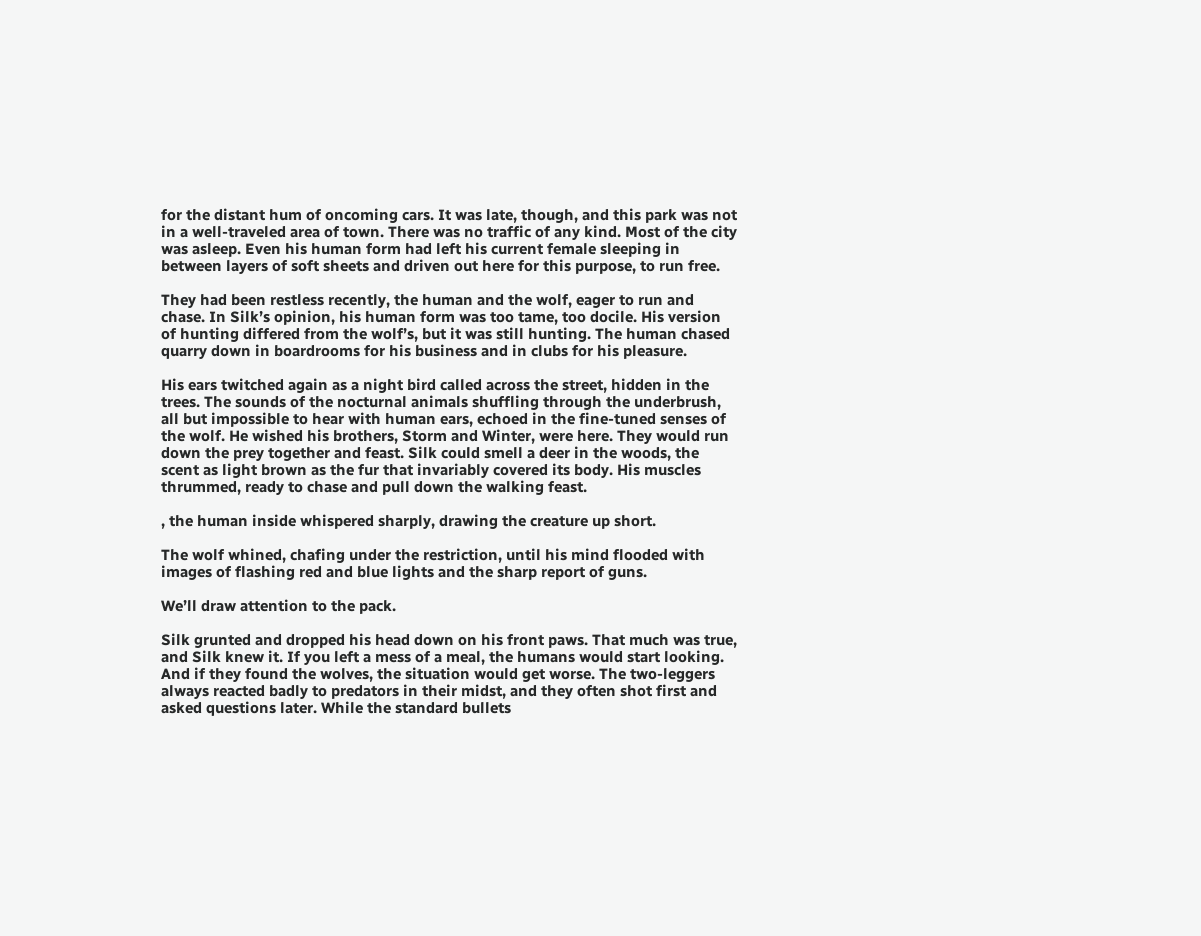for the distant hum of oncoming cars. It was late, though, and this park was not in a well-traveled area of town. There was no traffic of any kind. Most of the city was asleep. Even his human form had left his current female sleeping in between layers of soft sheets and driven out here for this purpose, to run free.

They had been restless recently, the human and the wolf, eager to run and chase. In Silk’s opinion, his human form was too tame, too docile. His version of hunting differed from the wolf’s, but it was still hunting. The human chased quarry down in boardrooms for his business and in clubs for his pleasure.

His ears twitched again as a night bird called across the street, hidden in the trees. The sounds of the nocturnal animals shuffling through the underbrush, all but impossible to hear with human ears, echoed in the fine-tuned senses of the wolf. He wished his brothers, Storm and Winter, were here. They would run down the prey together and feast. Silk could smell a deer in the woods, the scent as light brown as the fur that invariably covered its body. His muscles thrummed, ready to chase and pull down the walking feast.

, the human inside whispered sharply, drawing the creature up short.

The wolf whined, chafing under the restriction, until his mind flooded with images of flashing red and blue lights and the sharp report of guns.

We’ll draw attention to the pack.

Silk grunted and dropped his head down on his front paws. That much was true, and Silk knew it. If you left a mess of a meal, the humans would start looking. And if they found the wolves, the situation would get worse. The two-leggers always reacted badly to predators in their midst, and they often shot first and asked questions later. While the standard bullets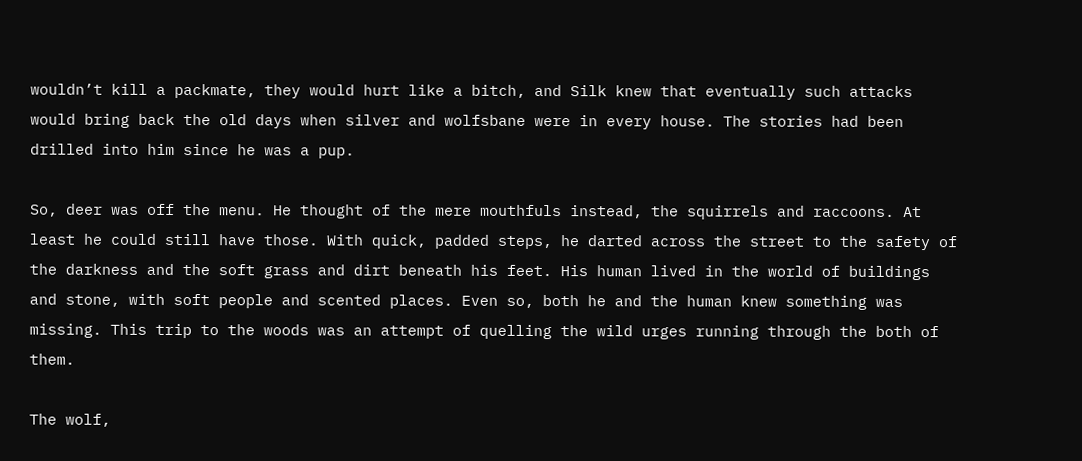wouldn’t kill a packmate, they would hurt like a bitch, and Silk knew that eventually such attacks would bring back the old days when silver and wolfsbane were in every house. The stories had been drilled into him since he was a pup.

So, deer was off the menu. He thought of the mere mouthfuls instead, the squirrels and raccoons. At least he could still have those. With quick, padded steps, he darted across the street to the safety of the darkness and the soft grass and dirt beneath his feet. His human lived in the world of buildings and stone, with soft people and scented places. Even so, both he and the human knew something was missing. This trip to the woods was an attempt of quelling the wild urges running through the both of them.

The wolf,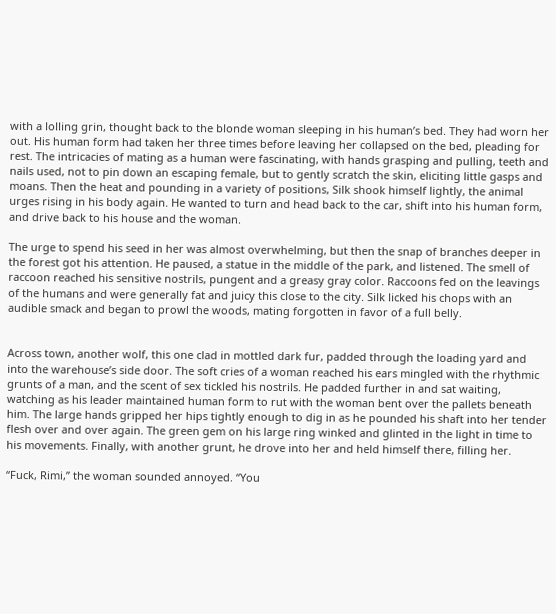with a lolling grin, thought back to the blonde woman sleeping in his human’s bed. They had worn her out. His human form had taken her three times before leaving her collapsed on the bed, pleading for rest. The intricacies of mating as a human were fascinating, with hands grasping and pulling, teeth and nails used, not to pin down an escaping female, but to gently scratch the skin, eliciting little gasps and moans. Then the heat and pounding in a variety of positions, Silk shook himself lightly, the animal urges rising in his body again. He wanted to turn and head back to the car, shift into his human form, and drive back to his house and the woman.

The urge to spend his seed in her was almost overwhelming, but then the snap of branches deeper in the forest got his attention. He paused, a statue in the middle of the park, and listened. The smell of raccoon reached his sensitive nostrils, pungent and a greasy gray color. Raccoons fed on the leavings of the humans and were generally fat and juicy this close to the city. Silk licked his chops with an audible smack and began to prowl the woods, mating forgotten in favor of a full belly.


Across town, another wolf, this one clad in mottled dark fur, padded through the loading yard and into the warehouse’s side door. The soft cries of a woman reached his ears mingled with the rhythmic grunts of a man, and the scent of sex tickled his nostrils. He padded further in and sat waiting, watching as his leader maintained human form to rut with the woman bent over the pallets beneath him. The large hands gripped her hips tightly enough to dig in as he pounded his shaft into her tender flesh over and over again. The green gem on his large ring winked and glinted in the light in time to his movements. Finally, with another grunt, he drove into her and held himself there, filling her.

“Fuck, Rimi,” the woman sounded annoyed. “You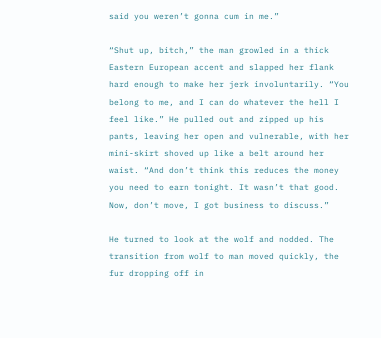said you weren’t gonna cum in me.”

“Shut up, bitch,” the man growled in a thick Eastern European accent and slapped her flank hard enough to make her jerk involuntarily. “You belong to me, and I can do whatever the hell I feel like.” He pulled out and zipped up his pants, leaving her open and vulnerable, with her mini-skirt shoved up like a belt around her waist. “And don’t think this reduces the money you need to earn tonight. It wasn’t that good. Now, don’t move, I got business to discuss.”

He turned to look at the wolf and nodded. The transition from wolf to man moved quickly, the fur dropping off in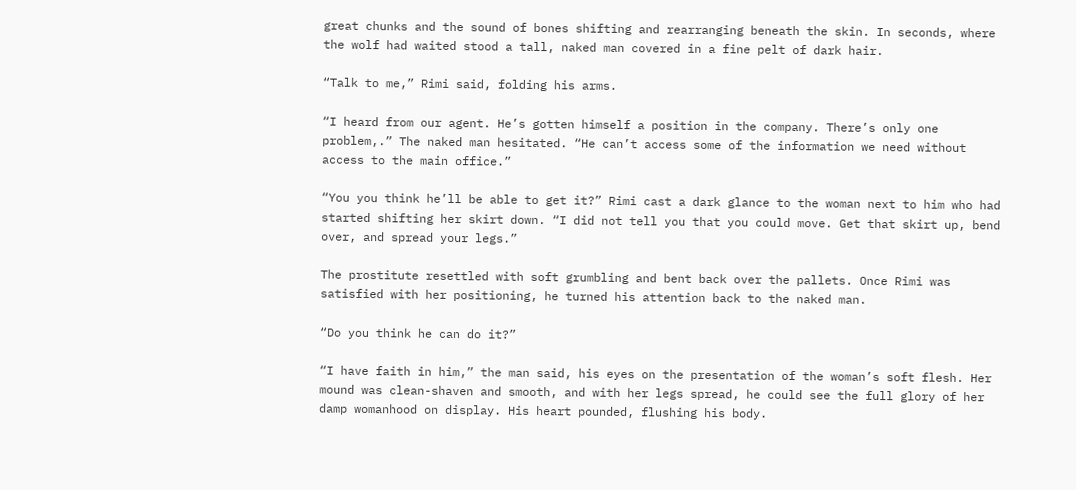great chunks and the sound of bones shifting and rearranging beneath the skin. In seconds, where the wolf had waited stood a tall, naked man covered in a fine pelt of dark hair.

“Talk to me,” Rimi said, folding his arms.

“I heard from our agent. He’s gotten himself a position in the company. There’s only one problem,.” The naked man hesitated. “He can’t access some of the information we need without access to the main office.”

“You you think he’ll be able to get it?” Rimi cast a dark glance to the woman next to him who had started shifting her skirt down. “I did not tell you that you could move. Get that skirt up, bend over, and spread your legs.”

The prostitute resettled with soft grumbling and bent back over the pallets. Once Rimi was satisfied with her positioning, he turned his attention back to the naked man.

“Do you think he can do it?”

“I have faith in him,” the man said, his eyes on the presentation of the woman’s soft flesh. Her mound was clean-shaven and smooth, and with her legs spread, he could see the full glory of her damp womanhood on display. His heart pounded, flushing his body.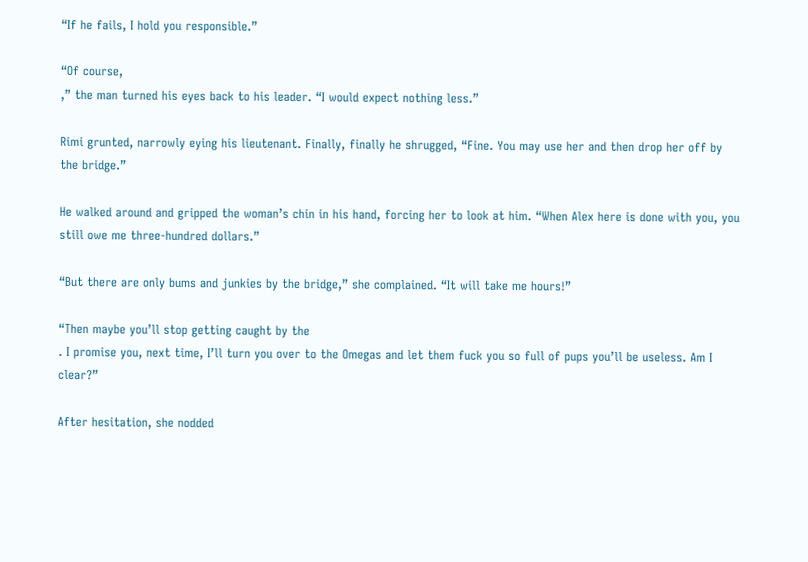“If he fails, I hold you responsible.”

“Of course,
,” the man turned his eyes back to his leader. “I would expect nothing less.”

Rimi grunted, narrowly eying his lieutenant. Finally, finally he shrugged, “Fine. You may use her and then drop her off by the bridge.”

He walked around and gripped the woman’s chin in his hand, forcing her to look at him. “When Alex here is done with you, you still owe me three-hundred dollars.”

“But there are only bums and junkies by the bridge,” she complained. “It will take me hours!”

“Then maybe you’ll stop getting caught by the
. I promise you, next time, I’ll turn you over to the Omegas and let them fuck you so full of pups you’ll be useless. Am I clear?”

After hesitation, she nodded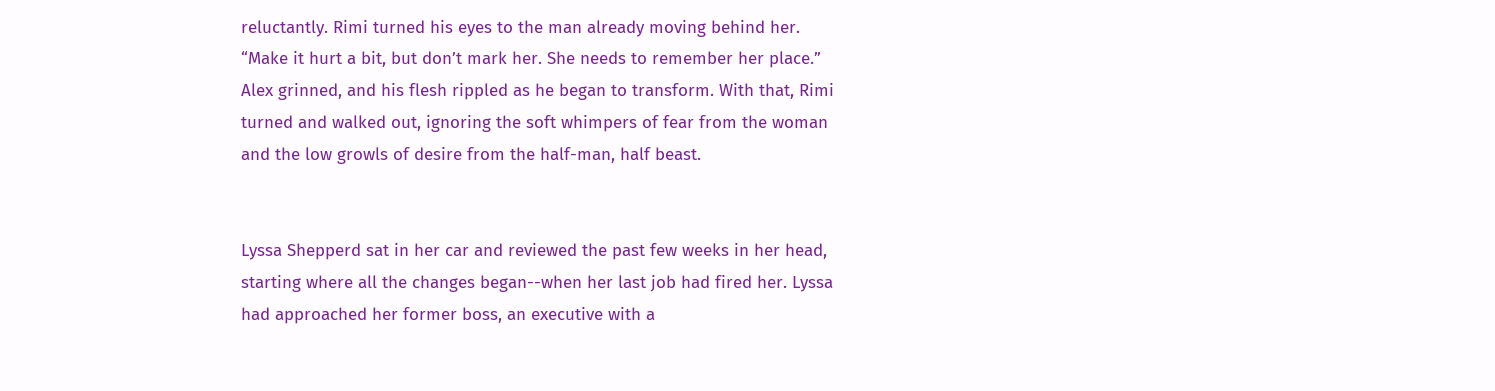reluctantly. Rimi turned his eyes to the man already moving behind her. “Make it hurt a bit, but don’t mark her. She needs to remember her place.” Alex grinned, and his flesh rippled as he began to transform. With that, Rimi turned and walked out, ignoring the soft whimpers of fear from the woman and the low growls of desire from the half-man, half beast.


Lyssa Shepperd sat in her car and reviewed the past few weeks in her head, starting where all the changes began--when her last job had fired her. Lyssa had approached her former boss, an executive with a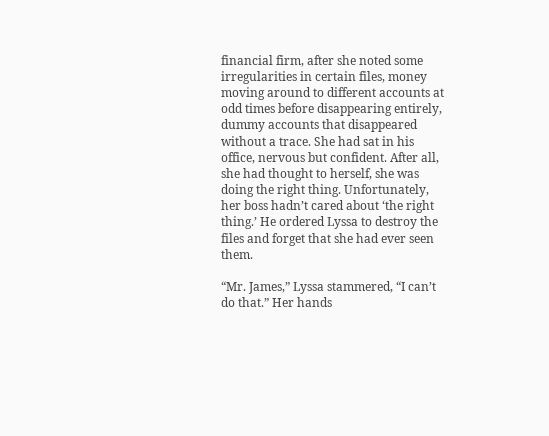financial firm, after she noted some irregularities in certain files, money moving around to different accounts at odd times before disappearing entirely, dummy accounts that disappeared without a trace. She had sat in his office, nervous but confident. After all, she had thought to herself, she was doing the right thing. Unfortunately, her boss hadn’t cared about ‘the right thing.’ He ordered Lyssa to destroy the files and forget that she had ever seen them.

“Mr. James,” Lyssa stammered, “I can’t do that.” Her hands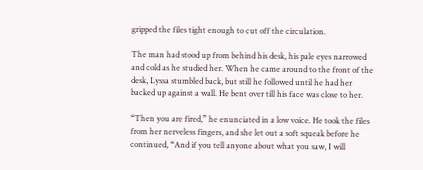gripped the files tight enough to cut off the circulation.

The man had stood up from behind his desk, his pale eyes narrowed and cold as he studied her. When he came around to the front of the desk, Lyssa stumbled back, but still he followed until he had her backed up against a wall. He bent over till his face was close to her.

“Then you are fired,” he enunciated in a low voice. He took the files from her nerveless fingers, and she let out a soft squeak before he continued, “And if you tell anyone about what you saw, I will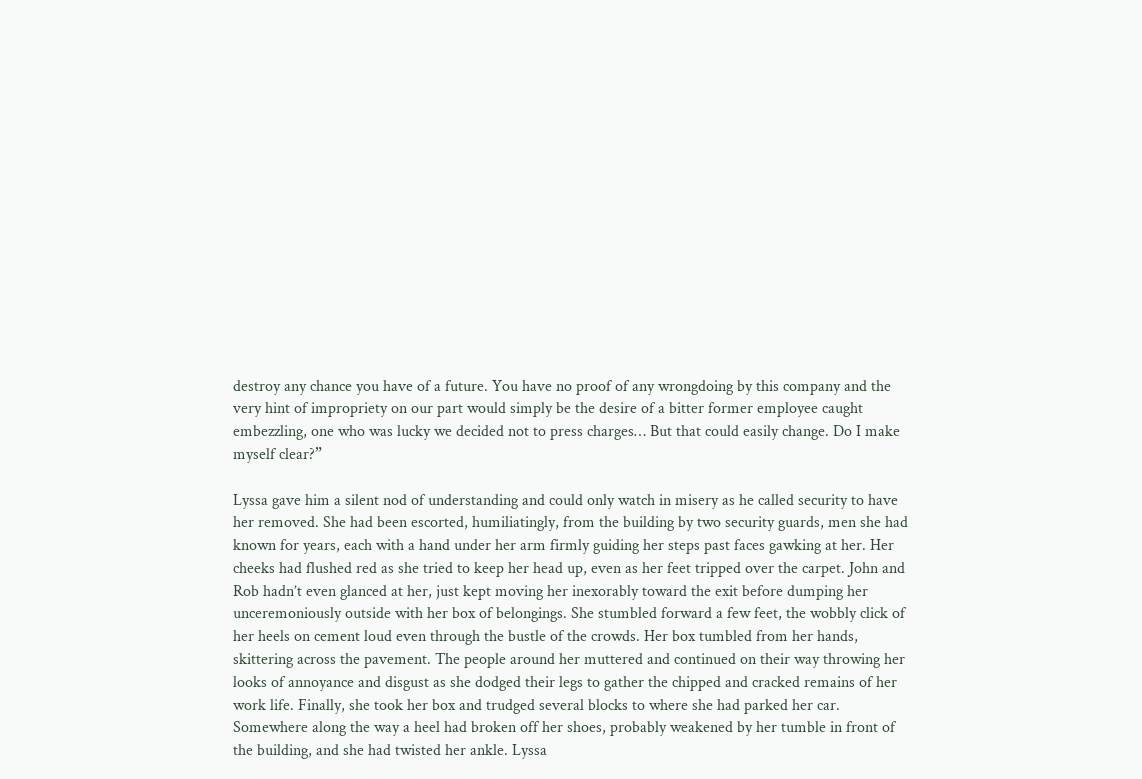destroy any chance you have of a future. You have no proof of any wrongdoing by this company and the very hint of impropriety on our part would simply be the desire of a bitter former employee caught embezzling, one who was lucky we decided not to press charges… But that could easily change. Do I make myself clear?”

Lyssa gave him a silent nod of understanding and could only watch in misery as he called security to have her removed. She had been escorted, humiliatingly, from the building by two security guards, men she had known for years, each with a hand under her arm firmly guiding her steps past faces gawking at her. Her cheeks had flushed red as she tried to keep her head up, even as her feet tripped over the carpet. John and Rob hadn’t even glanced at her, just kept moving her inexorably toward the exit before dumping her unceremoniously outside with her box of belongings. She stumbled forward a few feet, the wobbly click of her heels on cement loud even through the bustle of the crowds. Her box tumbled from her hands, skittering across the pavement. The people around her muttered and continued on their way throwing her looks of annoyance and disgust as she dodged their legs to gather the chipped and cracked remains of her work life. Finally, she took her box and trudged several blocks to where she had parked her car. Somewhere along the way a heel had broken off her shoes, probably weakened by her tumble in front of the building, and she had twisted her ankle. Lyssa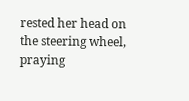rested her head on the steering wheel, praying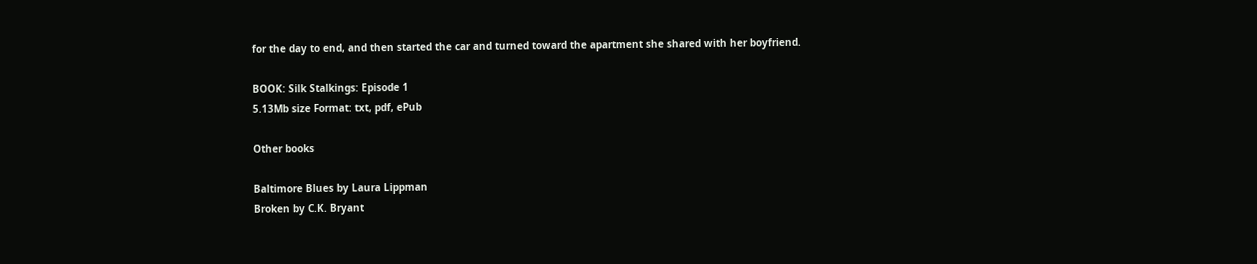for the day to end, and then started the car and turned toward the apartment she shared with her boyfriend.

BOOK: Silk Stalkings: Episode 1
5.13Mb size Format: txt, pdf, ePub

Other books

Baltimore Blues by Laura Lippman
Broken by C.K. Bryant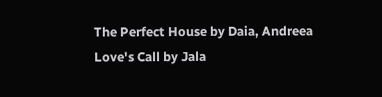The Perfect House by Daia, Andreea
Love's Call by Jala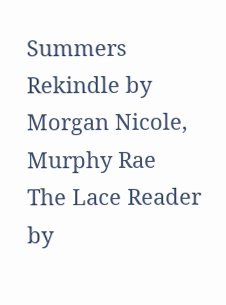Summers
Rekindle by Morgan Nicole, Murphy Rae
The Lace Reader by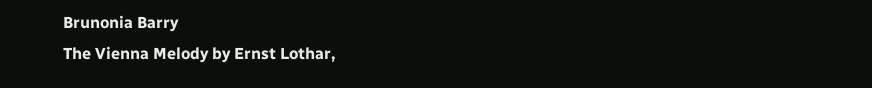Brunonia Barry
The Vienna Melody by Ernst Lothar,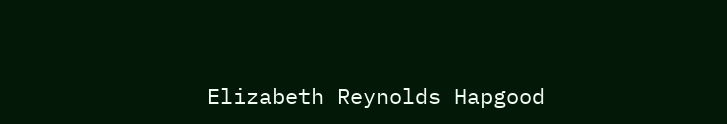Elizabeth Reynolds Hapgood